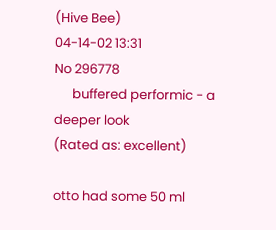(Hive Bee)
04-14-02 13:31
No 296778
      buffered performic - a deeper look
(Rated as: excellent)

otto had some 50 ml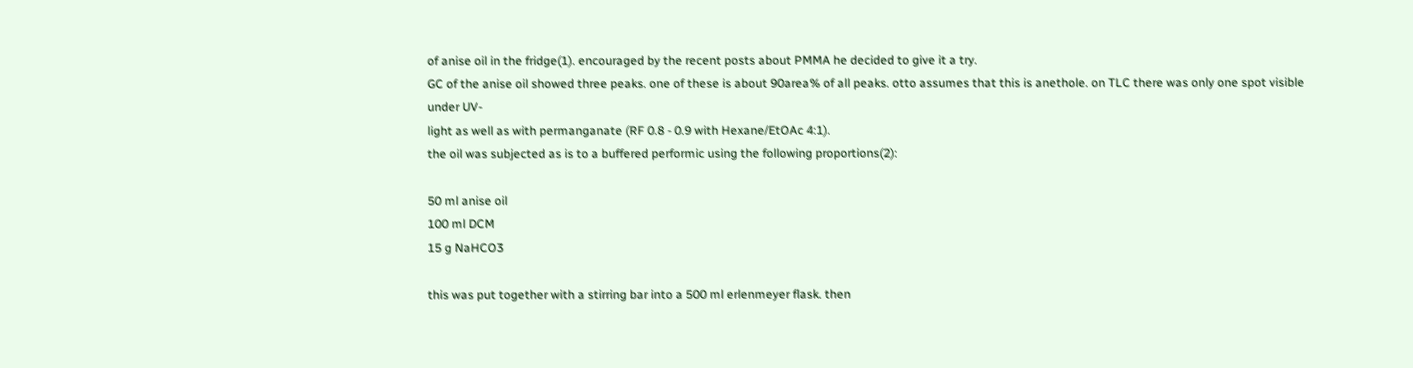of anise oil in the fridge(1). encouraged by the recent posts about PMMA he decided to give it a try.
GC of the anise oil showed three peaks. one of these is about 90area% of all peaks. otto assumes that this is anethole. on TLC there was only one spot visible under UV-
light as well as with permanganate (RF 0.8 - 0.9 with Hexane/EtOAc 4:1).
the oil was subjected as is to a buffered performic using the following proportions(2):

50 ml anise oil
100 ml DCM
15 g NaHCO3

this was put together with a stirring bar into a 500 ml erlenmeyer flask. then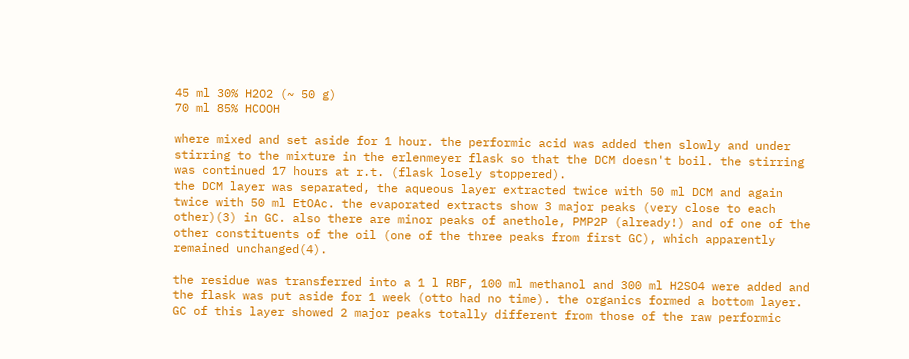45 ml 30% H2O2 (~ 50 g)
70 ml 85% HCOOH

where mixed and set aside for 1 hour. the performic acid was added then slowly and under stirring to the mixture in the erlenmeyer flask so that the DCM doesn't boil. the stirring was continued 17 hours at r.t. (flask losely stoppered).
the DCM layer was separated, the aqueous layer extracted twice with 50 ml DCM and again twice with 50 ml EtOAc. the evaporated extracts show 3 major peaks (very close to each other)(3) in GC. also there are minor peaks of anethole, PMP2P (already!) and of one of the other constituents of the oil (one of the three peaks from first GC), which apparently remained unchanged(4).

the residue was transferred into a 1 l RBF, 100 ml methanol and 300 ml H2SO4 were added and the flask was put aside for 1 week (otto had no time). the organics formed a bottom layer. GC of this layer showed 2 major peaks totally different from those of the raw performic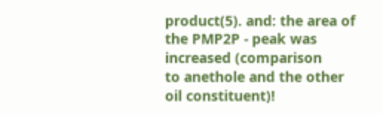product(5). and: the area of the PMP2P - peak was increased (comparison
to anethole and the other oil constituent)!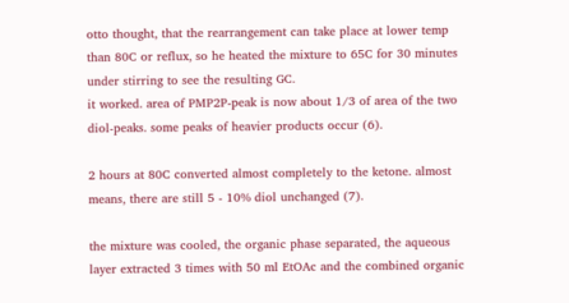otto thought, that the rearrangement can take place at lower temp than 80C or reflux, so he heated the mixture to 65C for 30 minutes under stirring to see the resulting GC.
it worked. area of PMP2P-peak is now about 1/3 of area of the two diol-peaks. some peaks of heavier products occur (6).

2 hours at 80C converted almost completely to the ketone. almost means, there are still 5 - 10% diol unchanged (7).

the mixture was cooled, the organic phase separated, the aqueous layer extracted 3 times with 50 ml EtOAc and the combined organic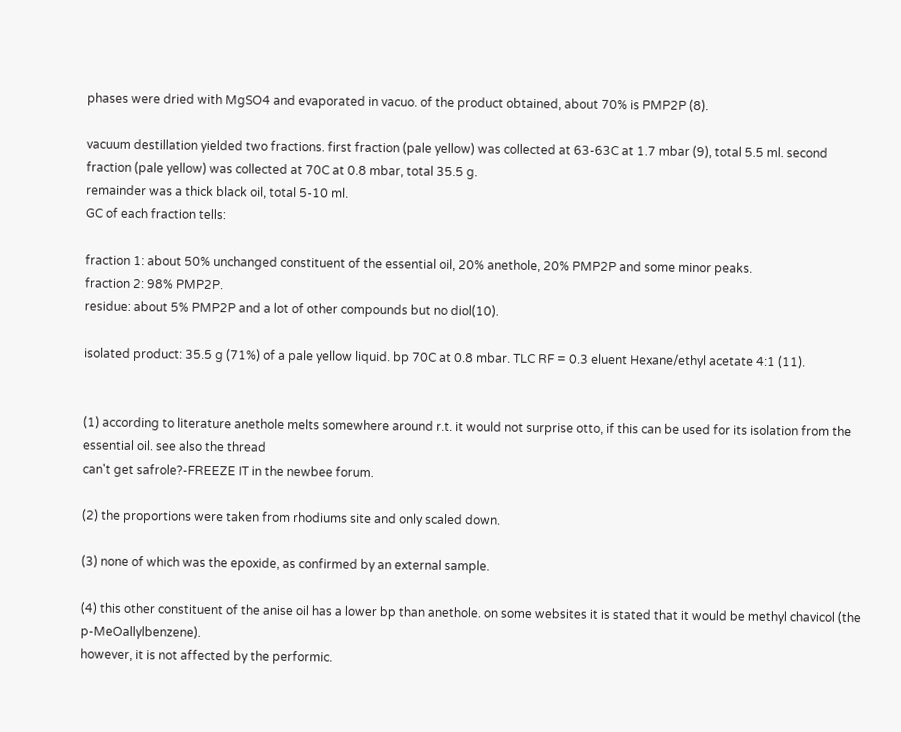phases were dried with MgSO4 and evaporated in vacuo. of the product obtained, about 70% is PMP2P (8).

vacuum destillation yielded two fractions. first fraction (pale yellow) was collected at 63-63C at 1.7 mbar (9), total 5.5 ml. second fraction (pale yellow) was collected at 70C at 0.8 mbar, total 35.5 g.
remainder was a thick black oil, total 5-10 ml.
GC of each fraction tells:

fraction 1: about 50% unchanged constituent of the essential oil, 20% anethole, 20% PMP2P and some minor peaks.
fraction 2: 98% PMP2P.
residue: about 5% PMP2P and a lot of other compounds but no diol(10).

isolated product: 35.5 g (71%) of a pale yellow liquid. bp 70C at 0.8 mbar. TLC RF = 0.3 eluent Hexane/ethyl acetate 4:1 (11).


(1) according to literature anethole melts somewhere around r.t. it would not surprise otto, if this can be used for its isolation from the essential oil. see also the thread
can't get safrole?-FREEZE IT in the newbee forum.

(2) the proportions were taken from rhodiums site and only scaled down.

(3) none of which was the epoxide, as confirmed by an external sample.

(4) this other constituent of the anise oil has a lower bp than anethole. on some websites it is stated that it would be methyl chavicol (the p-MeOallylbenzene).
however, it is not affected by the performic.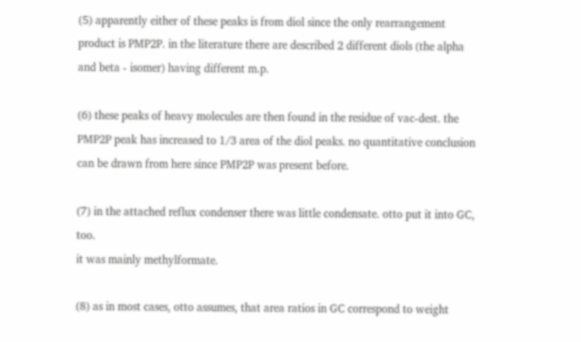(5) apparently either of these peaks is from diol since the only rearrangement product is PMP2P. in the literature there are described 2 different diols (the alpha and beta - isomer) having different m.p.

(6) these peaks of heavy molecules are then found in the residue of vac-dest. the PMP2P peak has increased to 1/3 area of the diol peaks. no quantitative conclusion can be drawn from here since PMP2P was present before.

(7) in the attached reflux condenser there was little condensate. otto put it into GC, too.
it was mainly methylformate.

(8) as in most cases, otto assumes, that area ratios in GC correspond to weight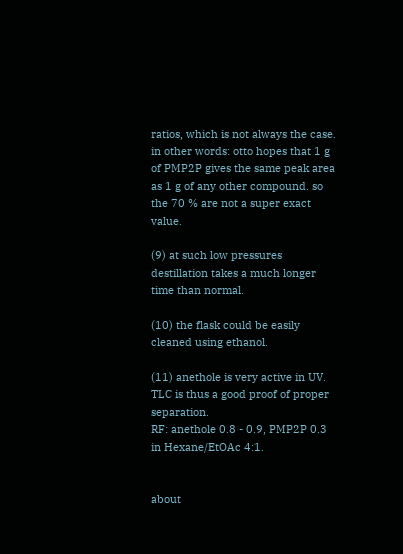ratios, which is not always the case. in other words: otto hopes that 1 g of PMP2P gives the same peak area as 1 g of any other compound. so the 70 % are not a super exact value.

(9) at such low pressures destillation takes a much longer time than normal.

(10) the flask could be easily cleaned using ethanol.

(11) anethole is very active in UV. TLC is thus a good proof of proper separation.
RF: anethole 0.8 - 0.9, PMP2P 0.3 in Hexane/EtOAc 4:1.


about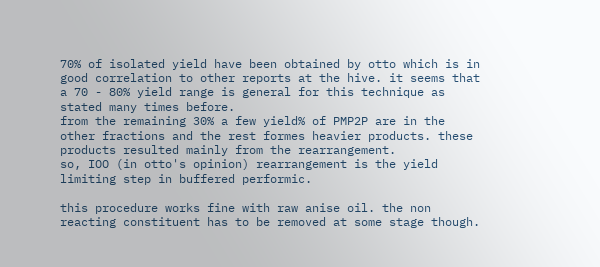70% of isolated yield have been obtained by otto which is in good correlation to other reports at the hive. it seems that a 70 - 80% yield range is general for this technique as stated many times before.
from the remaining 30% a few yield% of PMP2P are in the other fractions and the rest formes heavier products. these products resulted mainly from the rearrangement.
so, IOO (in otto's opinion) rearrangement is the yield limiting step in buffered performic.

this procedure works fine with raw anise oil. the non reacting constituent has to be removed at some stage though.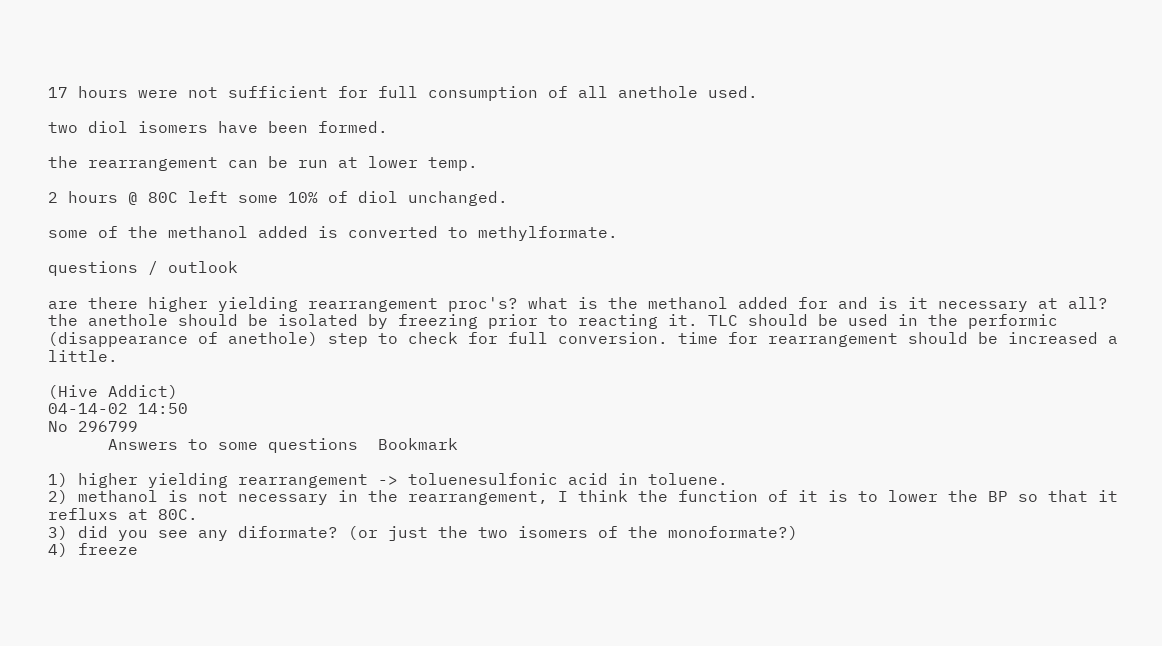17 hours were not sufficient for full consumption of all anethole used.

two diol isomers have been formed.

the rearrangement can be run at lower temp.

2 hours @ 80C left some 10% of diol unchanged.

some of the methanol added is converted to methylformate.

questions / outlook

are there higher yielding rearrangement proc's? what is the methanol added for and is it necessary at all?
the anethole should be isolated by freezing prior to reacting it. TLC should be used in the performic (disappearance of anethole) step to check for full conversion. time for rearrangement should be increased a little.

(Hive Addict)
04-14-02 14:50
No 296799
      Answers to some questions  Bookmark

1) higher yielding rearrangement -> toluenesulfonic acid in toluene.
2) methanol is not necessary in the rearrangement, I think the function of it is to lower the BP so that it refluxs at 80C.
3) did you see any diformate? (or just the two isomers of the monoformate?)
4) freeze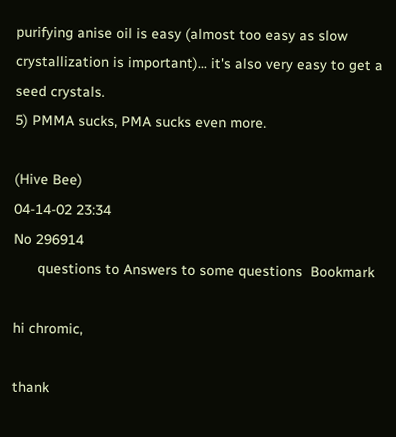purifying anise oil is easy (almost too easy as slow crystallization is important)... it's also very easy to get a seed crystals.
5) PMMA sucks, PMA sucks even more.

(Hive Bee)
04-14-02 23:34
No 296914
      questions to Answers to some questions  Bookmark

hi chromic,

thank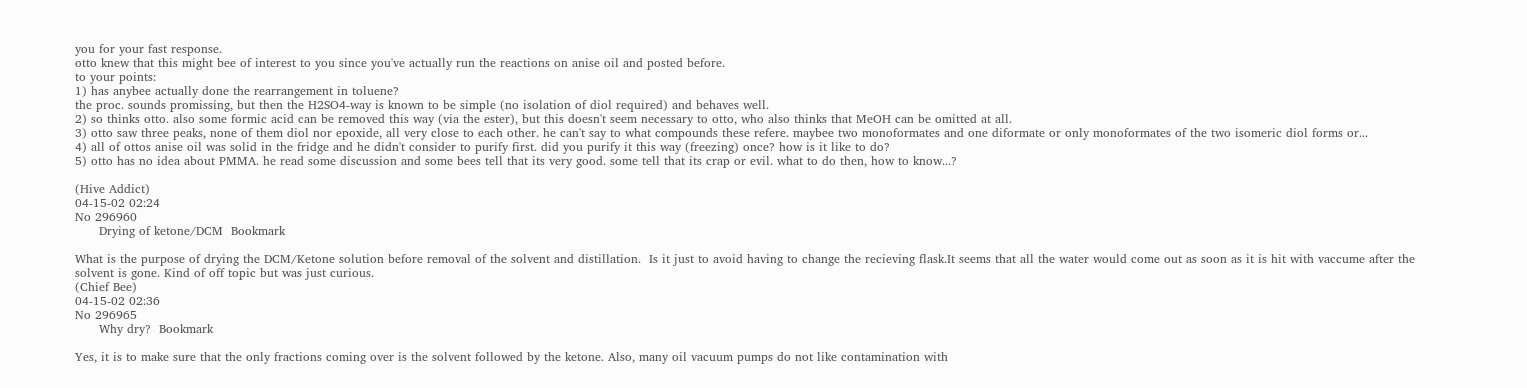you for your fast response.
otto knew that this might bee of interest to you since you've actually run the reactions on anise oil and posted before.
to your points:
1) has anybee actually done the rearrangement in toluene?
the proc. sounds promissing, but then the H2SO4-way is known to be simple (no isolation of diol required) and behaves well.
2) so thinks otto. also some formic acid can be removed this way (via the ester), but this doesn't seem necessary to otto, who also thinks that MeOH can be omitted at all.
3) otto saw three peaks, none of them diol nor epoxide, all very close to each other. he can't say to what compounds these refere. maybee two monoformates and one diformate or only monoformates of the two isomeric diol forms or...
4) all of ottos anise oil was solid in the fridge and he didn't consider to purify first. did you purify it this way (freezing) once? how is it like to do?
5) otto has no idea about PMMA. he read some discussion and some bees tell that its very good. some tell that its crap or evil. what to do then, how to know...?

(Hive Addict)
04-15-02 02:24
No 296960
      Drying of ketone/DCM  Bookmark

What is the purpose of drying the DCM/Ketone solution before removal of the solvent and distillation.  Is it just to avoid having to change the recieving flask.It seems that all the water would come out as soon as it is hit with vaccume after the solvent is gone. Kind of off topic but was just curious.
(Chief Bee)
04-15-02 02:36
No 296965
      Why dry?  Bookmark

Yes, it is to make sure that the only fractions coming over is the solvent followed by the ketone. Also, many oil vacuum pumps do not like contamination with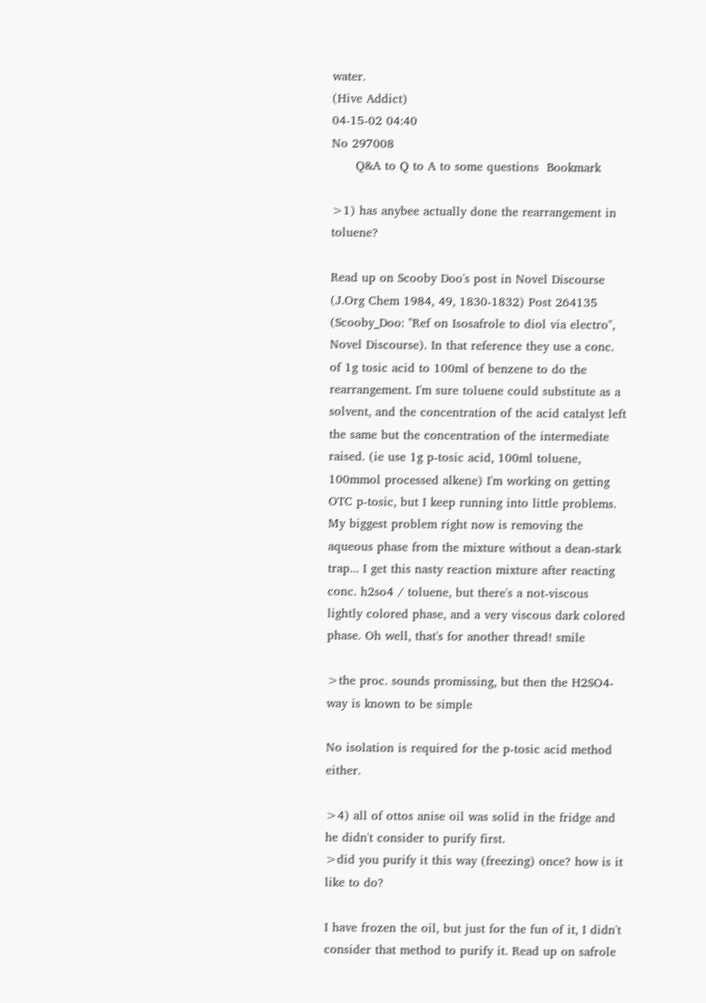water.
(Hive Addict)
04-15-02 04:40
No 297008
      Q&A to Q to A to some questions  Bookmark

>1) has anybee actually done the rearrangement in toluene?

Read up on Scooby Doo's post in Novel Discourse (J.Org Chem 1984, 49, 1830-1832) Post 264135 (Scooby_Doo: "Ref on Isosafrole to diol via electro", Novel Discourse). In that reference they use a conc. of 1g tosic acid to 100ml of benzene to do the rearrangement. I'm sure toluene could substitute as a solvent, and the concentration of the acid catalyst left the same but the concentration of the intermediate raised. (ie use 1g p-tosic acid, 100ml toluene, 100mmol processed alkene) I'm working on getting OTC p-tosic, but I keep running into little problems. My biggest problem right now is removing the aqueous phase from the mixture without a dean-stark trap... I get this nasty reaction mixture after reacting conc. h2so4 / toluene, but there's a not-viscous lightly colored phase, and a very viscous dark colored phase. Oh well, that's for another thread! smile

>the proc. sounds promissing, but then the H2SO4-way is known to be simple

No isolation is required for the p-tosic acid method either.

>4) all of ottos anise oil was solid in the fridge and he didn't consider to purify first.
>did you purify it this way (freezing) once? how is it like to do?

I have frozen the oil, but just for the fun of it, I didn't consider that method to purify it. Read up on safrole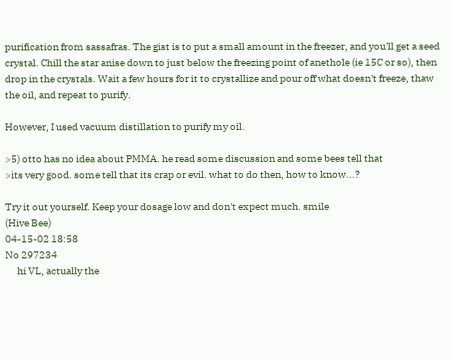purification from sassafras. The gist is to put a small amount in the freezer, and you'll get a seed crystal. Chill the star anise down to just below the freezing point of anethole (ie 15C or so), then drop in the crystals. Wait a few hours for it to crystallize and pour off what doesn't freeze, thaw the oil, and repeat to purify.

However, I used vacuum distillation to purify my oil.

>5) otto has no idea about PMMA. he read some discussion and some bees tell that
>its very good. some tell that its crap or evil. what to do then, how to know...?

Try it out yourself. Keep your dosage low and don't expect much. smile
(Hive Bee)
04-15-02 18:58
No 297234
      hi VL, actually the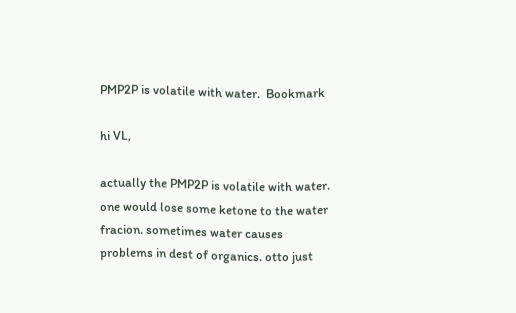PMP2P is volatile with water.  Bookmark

hi VL,

actually the PMP2P is volatile with water. one would lose some ketone to the water fracion. sometimes water causes problems in dest of organics. otto just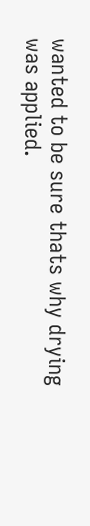wanted to be sure thats why drying was applied.